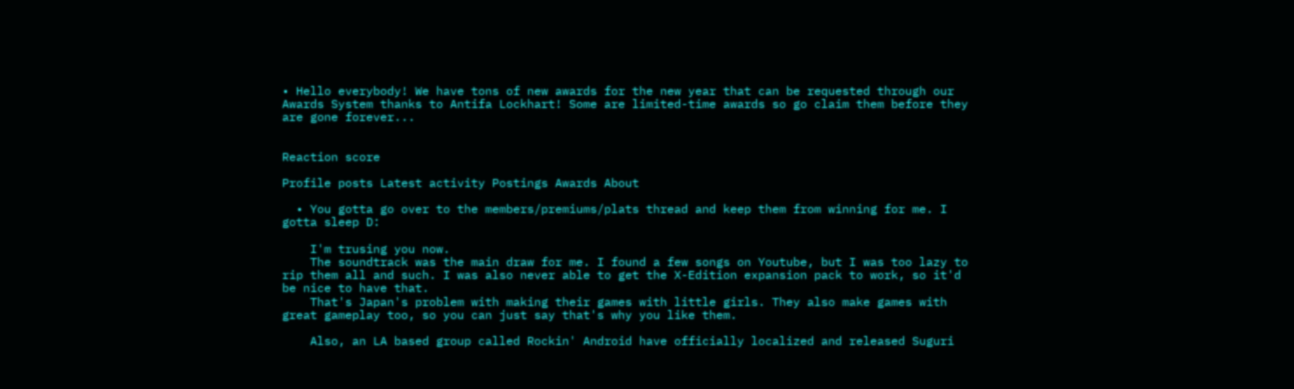• Hello everybody! We have tons of new awards for the new year that can be requested through our Awards System thanks to Antifa Lockhart! Some are limited-time awards so go claim them before they are gone forever...


Reaction score

Profile posts Latest activity Postings Awards About

  • You gotta go over to the members/premiums/plats thread and keep them from winning for me. I gotta sleep D:

    I'm trusing you now.
    The soundtrack was the main draw for me. I found a few songs on Youtube, but I was too lazy to rip them all and such. I was also never able to get the X-Edition expansion pack to work, so it'd be nice to have that.
    That's Japan's problem with making their games with little girls. They also make games with great gameplay too, so you can just say that's why you like them.

    Also, an LA based group called Rockin' Android have officially localized and released Suguri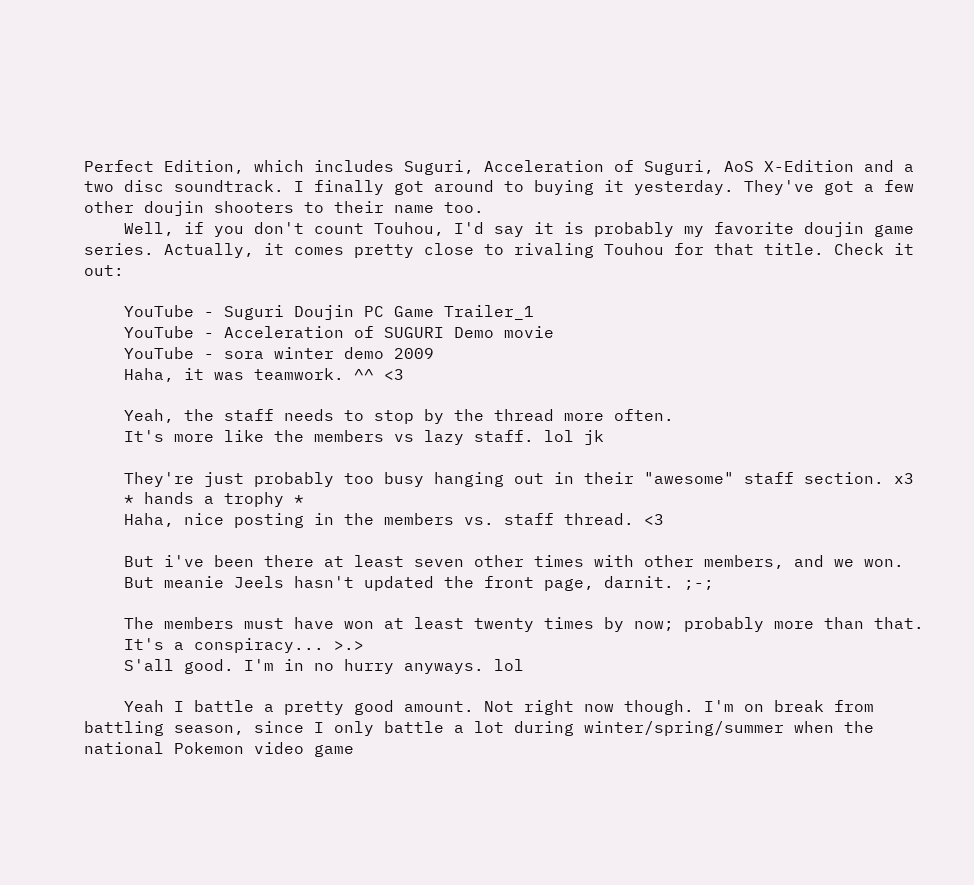Perfect Edition, which includes Suguri, Acceleration of Suguri, AoS X-Edition and a two disc soundtrack. I finally got around to buying it yesterday. They've got a few other doujin shooters to their name too.
    Well, if you don't count Touhou, I'd say it is probably my favorite doujin game series. Actually, it comes pretty close to rivaling Touhou for that title. Check it out:

    YouTube - Suguri Doujin PC Game Trailer_1
    YouTube - Acceleration of SUGURI Demo movie
    YouTube - sora winter demo 2009
    Haha, it was teamwork. ^^ <3

    Yeah, the staff needs to stop by the thread more often.
    It's more like the members vs lazy staff. lol jk

    They're just probably too busy hanging out in their "awesome" staff section. x3
    * hands a trophy *
    Haha, nice posting in the members vs. staff thread. <3

    But i've been there at least seven other times with other members, and we won.
    But meanie Jeels hasn't updated the front page, darnit. ;-;

    The members must have won at least twenty times by now; probably more than that.
    It's a conspiracy... >.>
    S'all good. I'm in no hurry anyways. lol

    Yeah I battle a pretty good amount. Not right now though. I'm on break from battling season, since I only battle a lot during winter/spring/summer when the national Pokemon video game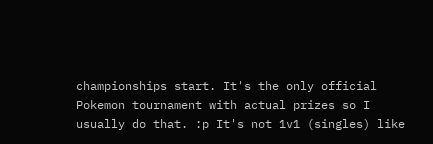championships start. It's the only official Pokemon tournament with actual prizes so I usually do that. :p It's not 1v1 (singles) like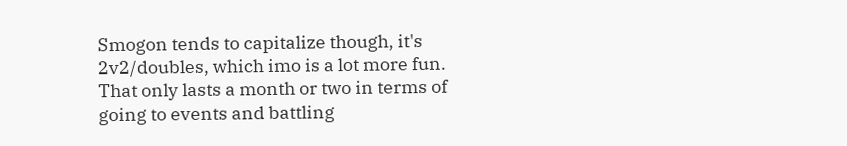Smogon tends to capitalize though, it's 2v2/doubles, which imo is a lot more fun. That only lasts a month or two in terms of going to events and battling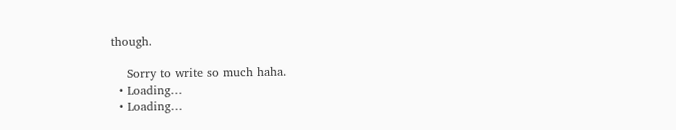though.

    Sorry to write so much haha.
  • Loading…
  • Loading…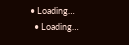• Loading…
  • Loading…